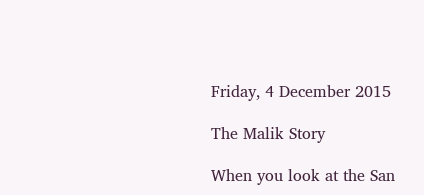Friday, 4 December 2015

The Malik Story

When you look at the San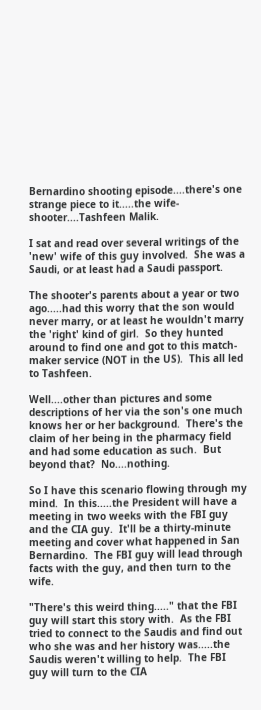Bernardino shooting episode....there's one strange piece to it.....the wife-shooter....Tashfeen Malik.

I sat and read over several writings of the 'new' wife of this guy involved.  She was a Saudi, or at least had a Saudi passport.

The shooter's parents about a year or two ago.....had this worry that the son would never marry, or at least he wouldn't marry the 'right' kind of girl.  So they hunted around to find one and got to this match-maker service (NOT in the US).  This all led to Tashfeen.

Well....other than pictures and some descriptions of her via the son's one much knows her or her background.  There's the claim of her being in the pharmacy field and had some education as such.  But beyond that?  No....nothing.

So I have this scenario flowing through my mind.  In this.....the President will have a meeting in two weeks with the FBI guy and the CIA guy.  It'll be a thirty-minute meeting and cover what happened in San Bernardino.  The FBI guy will lead through facts with the guy, and then turn to the wife.

"There's this weird thing....." that the FBI guy will start this story with.  As the FBI tried to connect to the Saudis and find out who she was and her history was.....the Saudis weren't willing to help.  The FBI guy will turn to the CIA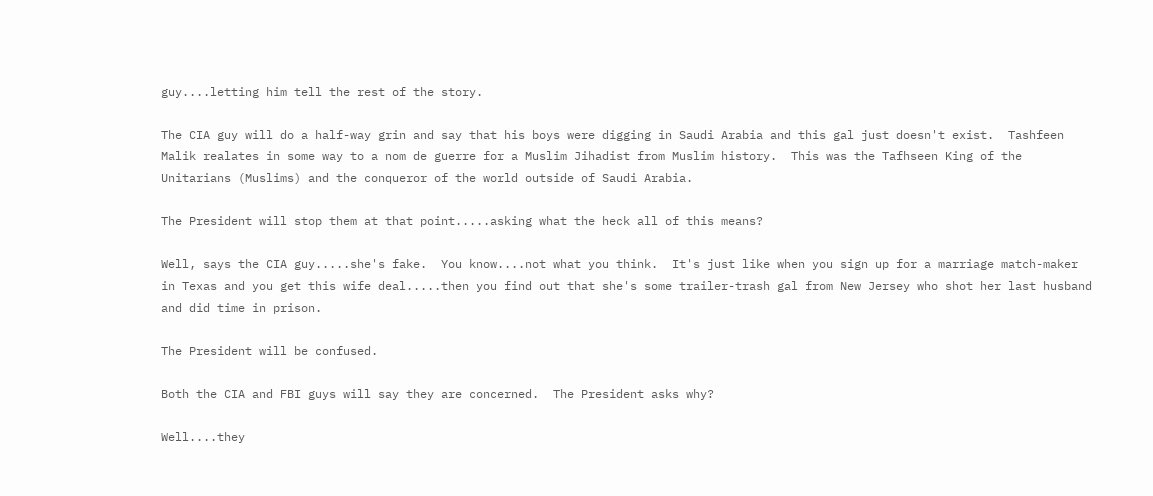guy....letting him tell the rest of the story.

The CIA guy will do a half-way grin and say that his boys were digging in Saudi Arabia and this gal just doesn't exist.  Tashfeen Malik realates in some way to a nom de guerre for a Muslim Jihadist from Muslim history.  This was the Tafhseen King of the Unitarians (Muslims) and the conqueror of the world outside of Saudi Arabia.

The President will stop them at that point.....asking what the heck all of this means?

Well, says the CIA guy.....she's fake.  You know....not what you think.  It's just like when you sign up for a marriage match-maker in Texas and you get this wife deal.....then you find out that she's some trailer-trash gal from New Jersey who shot her last husband and did time in prison.

The President will be confused.

Both the CIA and FBI guys will say they are concerned.  The President asks why?

Well....they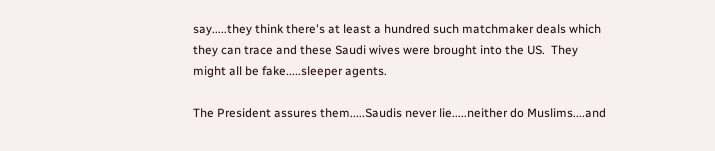say.....they think there's at least a hundred such matchmaker deals which they can trace and these Saudi wives were brought into the US.  They might all be fake.....sleeper agents.

The President assures them.....Saudis never lie.....neither do Muslims....and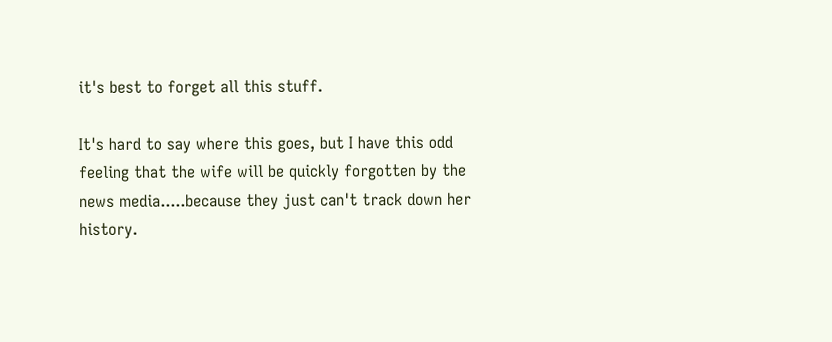it's best to forget all this stuff.

It's hard to say where this goes, but I have this odd feeling that the wife will be quickly forgotten by the news media.....because they just can't track down her history.